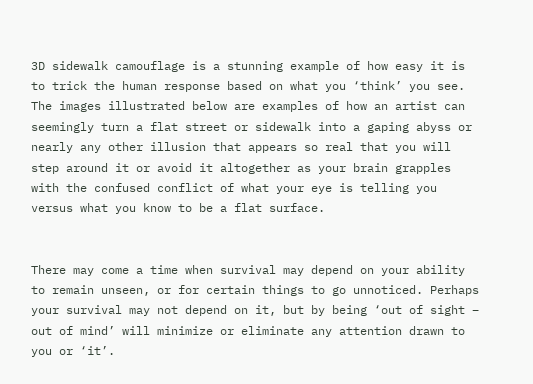3D sidewalk camouflage is a stunning example of how easy it is to trick the human response based on what you ‘think’ you see. The images illustrated below are examples of how an artist can seemingly turn a flat street or sidewalk into a gaping abyss or nearly any other illusion that appears so real that you will step around it or avoid it altogether as your brain grapples with the confused conflict of what your eye is telling you versus what you know to be a flat surface.


There may come a time when survival may depend on your ability to remain unseen, or for certain things to go unnoticed. Perhaps your survival may not depend on it, but by being ‘out of sight – out of mind’ will minimize or eliminate any attention drawn to you or ‘it’.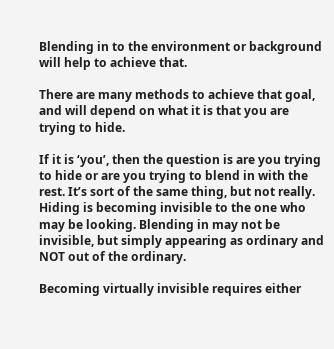Blending in to the environment or background will help to achieve that.

There are many methods to achieve that goal, and will depend on what it is that you are trying to hide.

If it is ‘you’, then the question is are you trying to hide or are you trying to blend in with the rest. It’s sort of the same thing, but not really. Hiding is becoming invisible to the one who may be looking. Blending in may not be invisible, but simply appearing as ordinary and NOT out of the ordinary.

Becoming virtually invisible requires either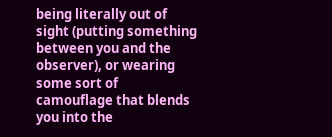being literally out of sight (putting something between you and the observer), or wearing some sort of camouflage that blends you into the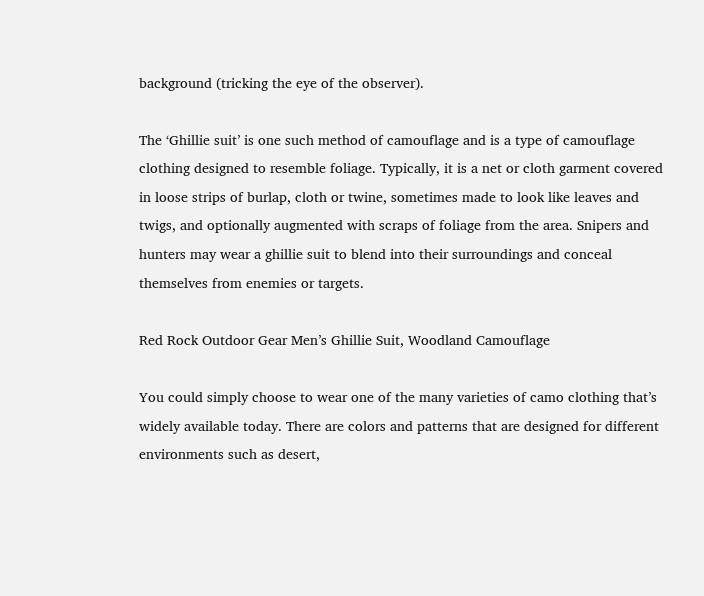background (tricking the eye of the observer).

The ‘Ghillie suit’ is one such method of camouflage and is a type of camouflage clothing designed to resemble foliage. Typically, it is a net or cloth garment covered in loose strips of burlap, cloth or twine, sometimes made to look like leaves and twigs, and optionally augmented with scraps of foliage from the area. Snipers and hunters may wear a ghillie suit to blend into their surroundings and conceal themselves from enemies or targets.

Red Rock Outdoor Gear Men’s Ghillie Suit, Woodland Camouflage

You could simply choose to wear one of the many varieties of camo clothing that’s widely available today. There are colors and patterns that are designed for different environments such as desert,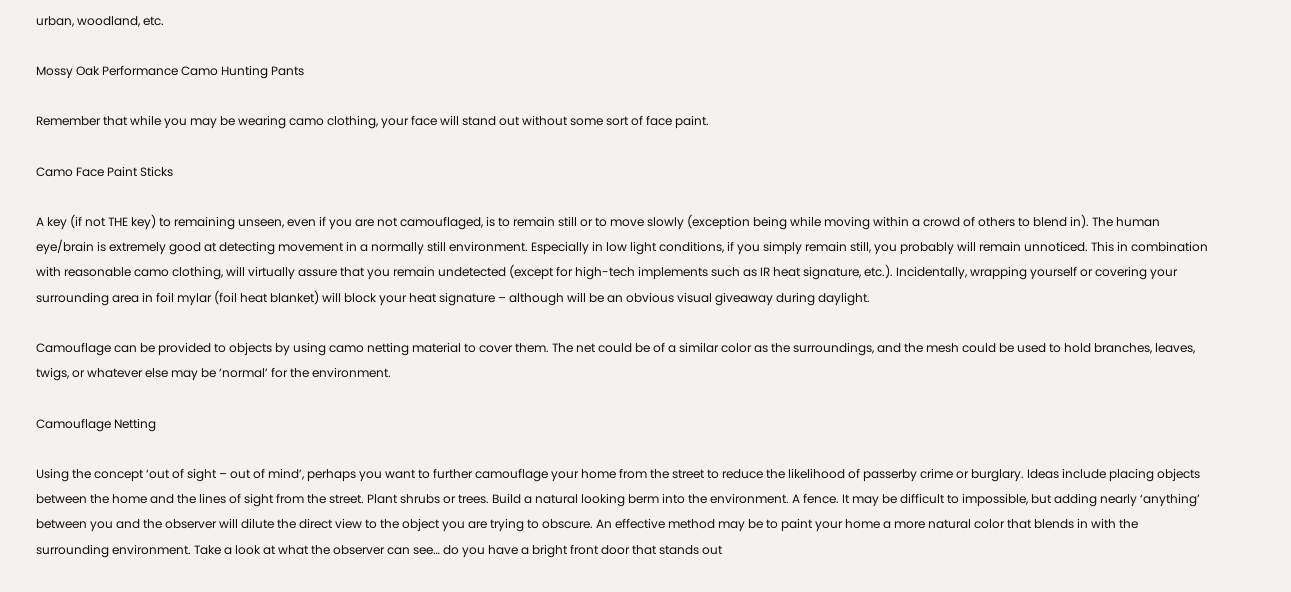urban, woodland, etc.

Mossy Oak Performance Camo Hunting Pants

Remember that while you may be wearing camo clothing, your face will stand out without some sort of face paint.

Camo Face Paint Sticks

A key (if not THE key) to remaining unseen, even if you are not camouflaged, is to remain still or to move slowly (exception being while moving within a crowd of others to blend in). The human eye/brain is extremely good at detecting movement in a normally still environment. Especially in low light conditions, if you simply remain still, you probably will remain unnoticed. This in combination with reasonable camo clothing, will virtually assure that you remain undetected (except for high-tech implements such as IR heat signature, etc.). Incidentally, wrapping yourself or covering your surrounding area in foil mylar (foil heat blanket) will block your heat signature – although will be an obvious visual giveaway during daylight.

Camouflage can be provided to objects by using camo netting material to cover them. The net could be of a similar color as the surroundings, and the mesh could be used to hold branches, leaves, twigs, or whatever else may be ‘normal’ for the environment.

Camouflage Netting

Using the concept ‘out of sight – out of mind’, perhaps you want to further camouflage your home from the street to reduce the likelihood of passerby crime or burglary. Ideas include placing objects between the home and the lines of sight from the street. Plant shrubs or trees. Build a natural looking berm into the environment. A fence. It may be difficult to impossible, but adding nearly ‘anything’ between you and the observer will dilute the direct view to the object you are trying to obscure. An effective method may be to paint your home a more natural color that blends in with the surrounding environment. Take a look at what the observer can see… do you have a bright front door that stands out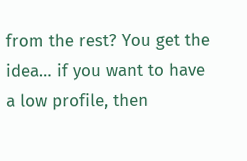from the rest? You get the idea… if you want to have a low profile, then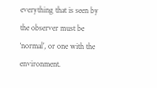everything that is seen by the observer must be ‘normal’, or one with the environment.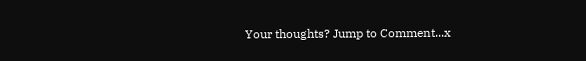Your thoughts? Jump to Comment...x